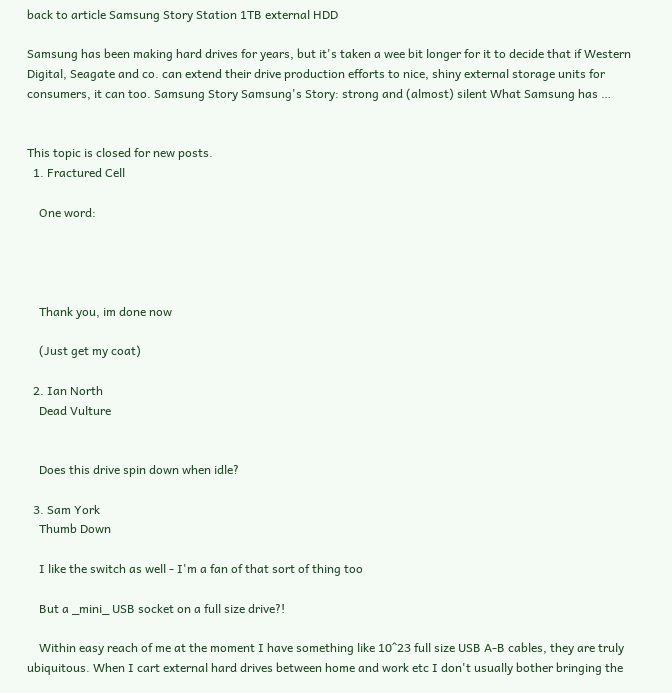back to article Samsung Story Station 1TB external HDD

Samsung has been making hard drives for years, but it's taken a wee bit longer for it to decide that if Western Digital, Seagate and co. can extend their drive production efforts to nice, shiny external storage units for consumers, it can too. Samsung Story Samsung's Story: strong and (almost) silent What Samsung has …


This topic is closed for new posts.
  1. Fractured Cell

    One word:




    Thank you, im done now

    (Just get my coat)

  2. Ian North
    Dead Vulture


    Does this drive spin down when idle?

  3. Sam York
    Thumb Down

    I like the switch as well - I'm a fan of that sort of thing too

    But a _mini_ USB socket on a full size drive?!

    Within easy reach of me at the moment I have something like 10^23 full size USB A-B cables, they are truly ubiquitous. When I cart external hard drives between home and work etc I don't usually bother bringing the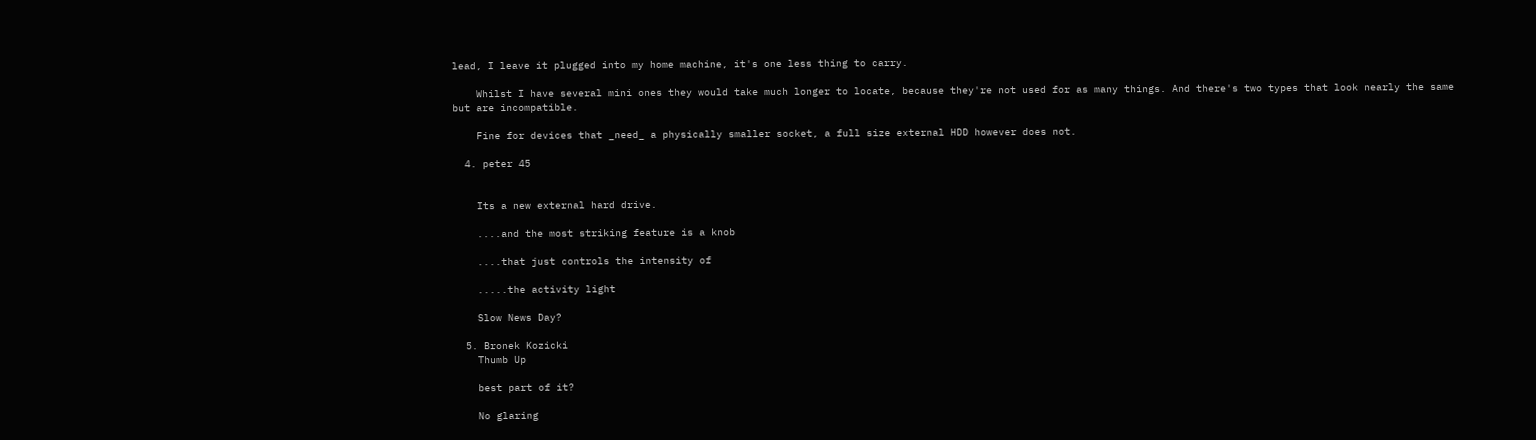lead, I leave it plugged into my home machine, it's one less thing to carry.

    Whilst I have several mini ones they would take much longer to locate, because they're not used for as many things. And there's two types that look nearly the same but are incompatible.

    Fine for devices that _need_ a physically smaller socket, a full size external HDD however does not.

  4. peter 45


    Its a new external hard drive.

    ....and the most striking feature is a knob

    ....that just controls the intensity of

    .....the activity light

    Slow News Day?

  5. Bronek Kozicki
    Thumb Up

    best part of it?

    No glaring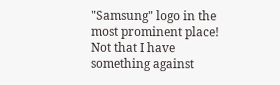"Samsung" logo in the most prominent place! Not that I have something against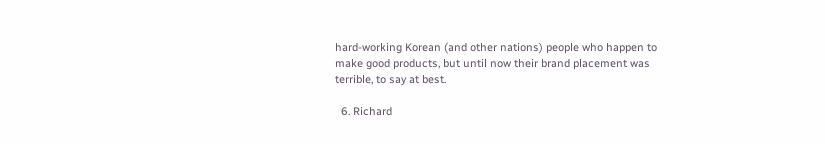hard-working Korean (and other nations) people who happen to make good products, but until now their brand placement was terrible, to say at best.

  6. Richard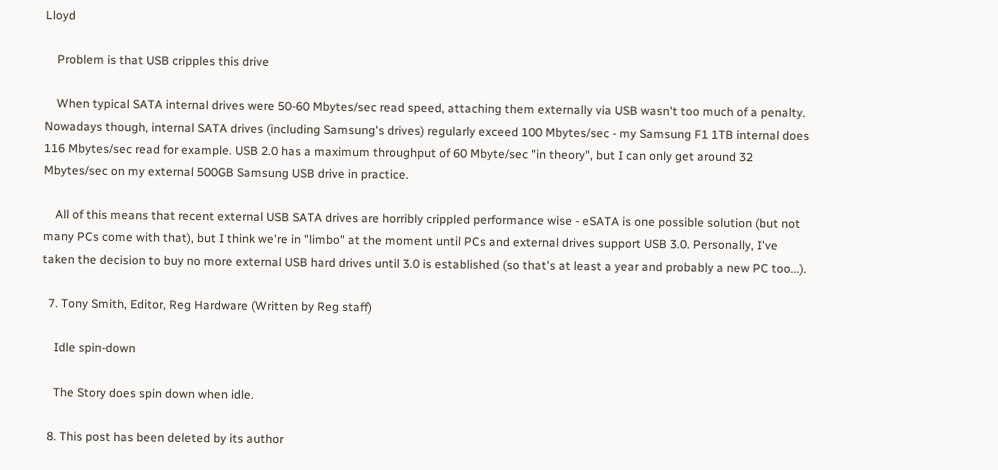Lloyd

    Problem is that USB cripples this drive

    When typical SATA internal drives were 50-60 Mbytes/sec read speed, attaching them externally via USB wasn't too much of a penalty. Nowadays though, internal SATA drives (including Samsung's drives) regularly exceed 100 Mbytes/sec - my Samsung F1 1TB internal does 116 Mbytes/sec read for example. USB 2.0 has a maximum throughput of 60 Mbyte/sec "in theory", but I can only get around 32 Mbytes/sec on my external 500GB Samsung USB drive in practice.

    All of this means that recent external USB SATA drives are horribly crippled performance wise - eSATA is one possible solution (but not many PCs come with that), but I think we're in "limbo" at the moment until PCs and external drives support USB 3.0. Personally, I've taken the decision to buy no more external USB hard drives until 3.0 is established (so that's at least a year and probably a new PC too...).

  7. Tony Smith, Editor, Reg Hardware (Written by Reg staff)

    Idle spin-down

    The Story does spin down when idle.

  8. This post has been deleted by its author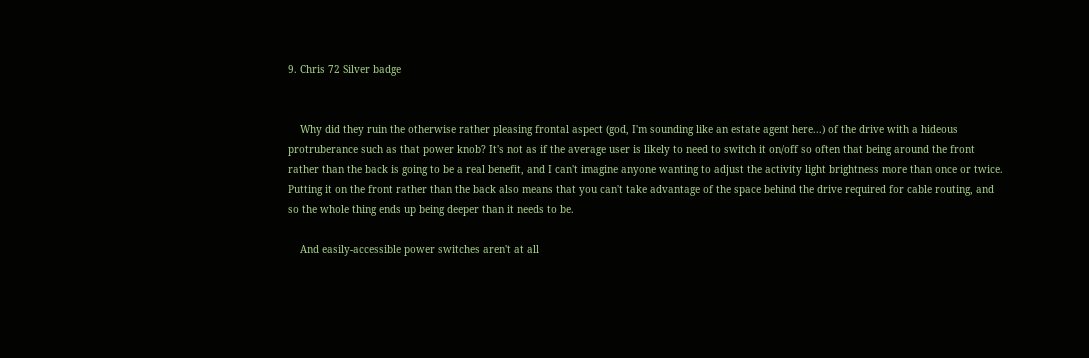9. Chris 72 Silver badge


    Why did they ruin the otherwise rather pleasing frontal aspect (god, I'm sounding like an estate agent here...) of the drive with a hideous protruberance such as that power knob? It's not as if the average user is likely to need to switch it on/off so often that being around the front rather than the back is going to be a real benefit, and I can't imagine anyone wanting to adjust the activity light brightness more than once or twice. Putting it on the front rather than the back also means that you can't take advantage of the space behind the drive required for cable routing, and so the whole thing ends up being deeper than it needs to be.

    And easily-accessible power switches aren't at all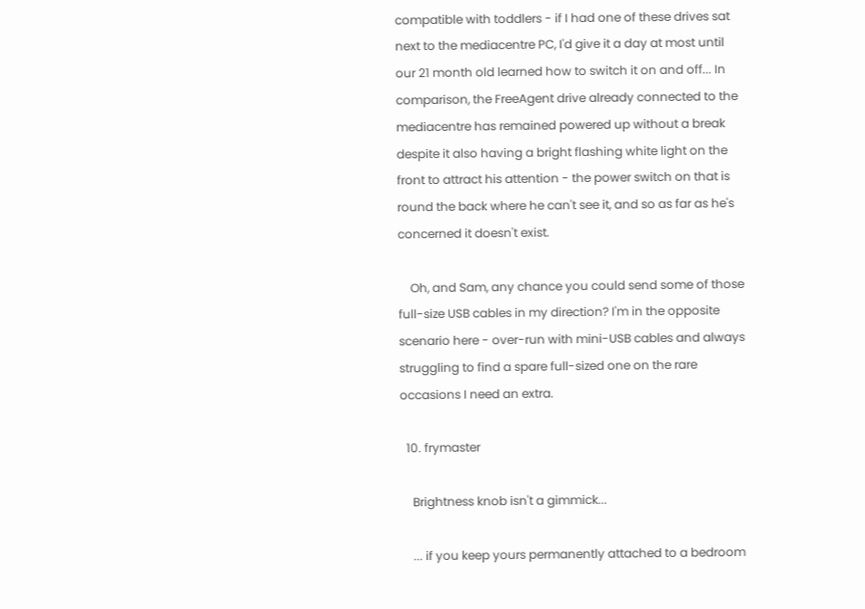compatible with toddlers - if I had one of these drives sat next to the mediacentre PC, I'd give it a day at most until our 21 month old learned how to switch it on and off... In comparison, the FreeAgent drive already connected to the mediacentre has remained powered up without a break despite it also having a bright flashing white light on the front to attract his attention - the power switch on that is round the back where he can't see it, and so as far as he's concerned it doesn't exist.

    Oh, and Sam, any chance you could send some of those full-size USB cables in my direction? I'm in the opposite scenario here - over-run with mini-USB cables and always struggling to find a spare full-sized one on the rare occasions I need an extra.

  10. frymaster

    Brightness knob isn't a gimmick...

    ... if you keep yours permanently attached to a bedroom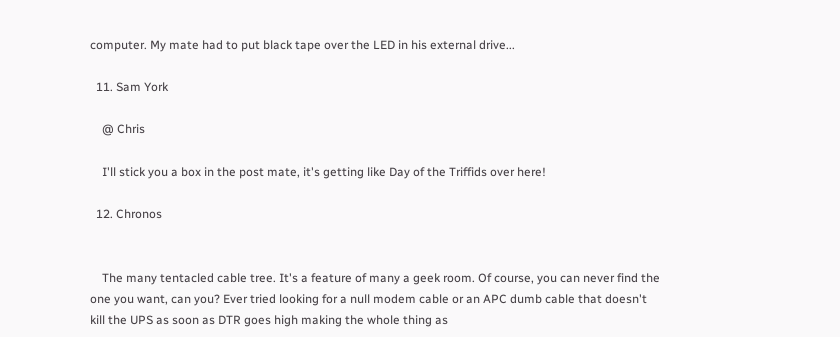computer. My mate had to put black tape over the LED in his external drive...

  11. Sam York

    @ Chris

    I'll stick you a box in the post mate, it's getting like Day of the Triffids over here!

  12. Chronos


    The many tentacled cable tree. It's a feature of many a geek room. Of course, you can never find the one you want, can you? Ever tried looking for a null modem cable or an APC dumb cable that doesn't kill the UPS as soon as DTR goes high making the whole thing as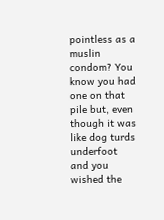pointless as a muslin condom? You know you had one on that pile but, even though it was like dog turds underfoot and you wished the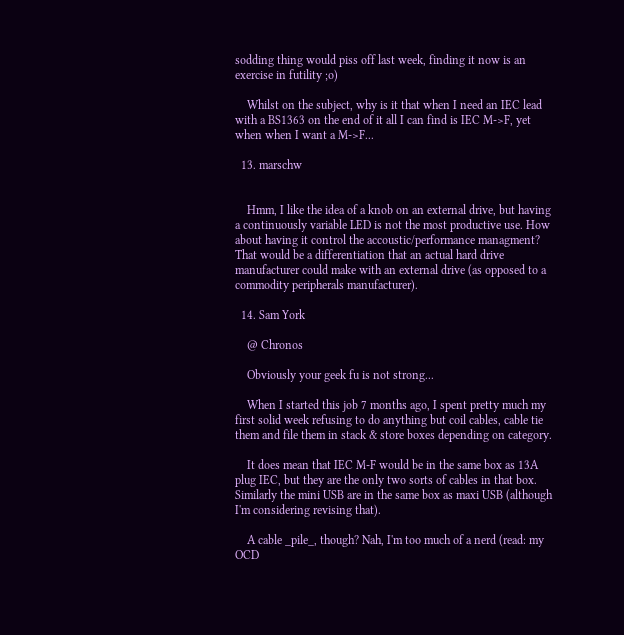sodding thing would piss off last week, finding it now is an exercise in futility ;o)

    Whilst on the subject, why is it that when I need an IEC lead with a BS1363 on the end of it all I can find is IEC M->F, yet when when I want a M->F...

  13. marschw


    Hmm, I like the idea of a knob on an external drive, but having a continuously variable LED is not the most productive use. How about having it control the accoustic/performance managment? That would be a differentiation that an actual hard drive manufacturer could make with an external drive (as opposed to a commodity peripherals manufacturer).

  14. Sam York

    @ Chronos

    Obviously your geek fu is not strong...

    When I started this job 7 months ago, I spent pretty much my first solid week refusing to do anything but coil cables, cable tie them and file them in stack & store boxes depending on category.

    It does mean that IEC M-F would be in the same box as 13A plug IEC, but they are the only two sorts of cables in that box. Similarly the mini USB are in the same box as maxi USB (although I'm considering revising that).

    A cable _pile_, though? Nah, I'm too much of a nerd (read: my OCD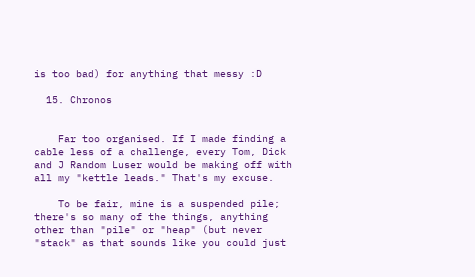is too bad) for anything that messy :D

  15. Chronos


    Far too organised. If I made finding a cable less of a challenge, every Tom, Dick and J Random Luser would be making off with all my "kettle leads." That's my excuse.

    To be fair, mine is a suspended pile; there's so many of the things, anything other than "pile" or "heap" (but never "stack" as that sounds like you could just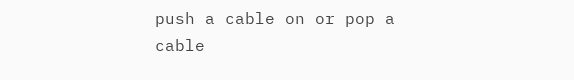push a cable on or pop a cable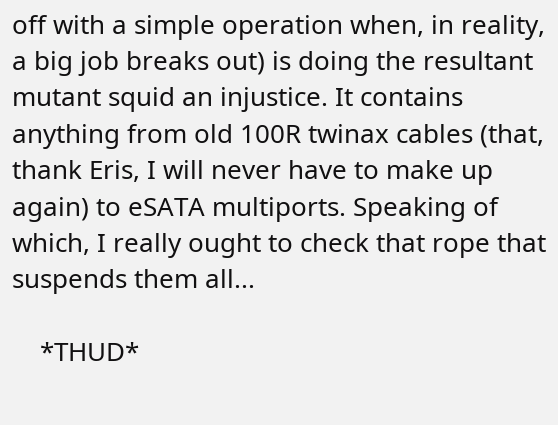off with a simple operation when, in reality, a big job breaks out) is doing the resultant mutant squid an injustice. It contains anything from old 100R twinax cables (that, thank Eris, I will never have to make up again) to eSATA multiports. Speaking of which, I really ought to check that rope that suspends them all...

    *THUD*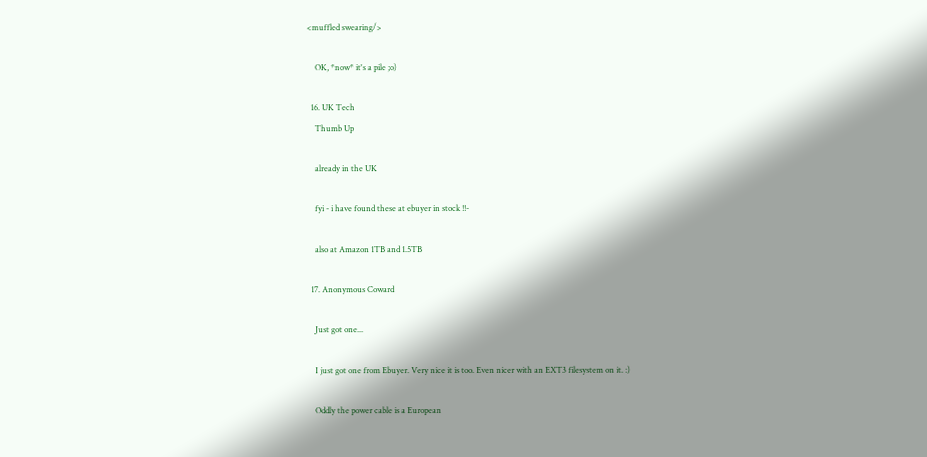<muffled swearing/>

    OK, *now* it's a pile ;o)

  16. UK Tech
    Thumb Up

    already in the UK

    fyi - i have found these at ebuyer in stock !!-

    also at Amazon 1TB and 1.5TB

  17. Anonymous Coward

    Just got one...

    I just got one from Ebuyer. Very nice it is too. Even nicer with an EXT3 filesystem on it. :)

    Oddly the power cable is a European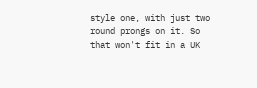style one, with just two round prongs on it. So that won't fit in a UK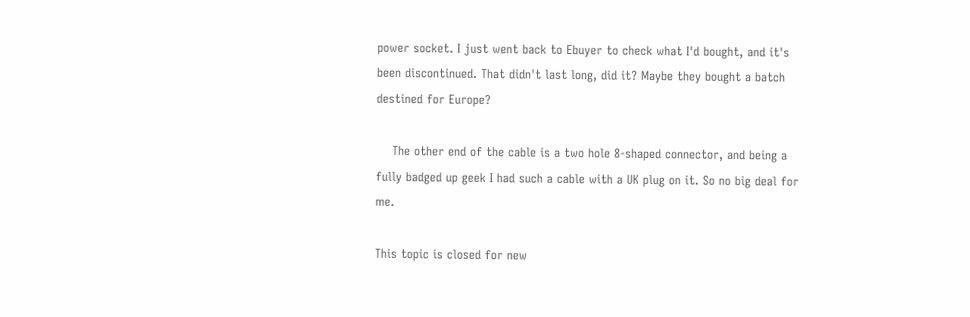power socket. I just went back to Ebuyer to check what I'd bought, and it's been discontinued. That didn't last long, did it? Maybe they bought a batch destined for Europe?

    The other end of the cable is a two hole 8-shaped connector, and being a fully badged up geek I had such a cable with a UK plug on it. So no big deal for me.

This topic is closed for new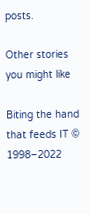posts.

Other stories you might like

Biting the hand that feeds IT © 1998–2022